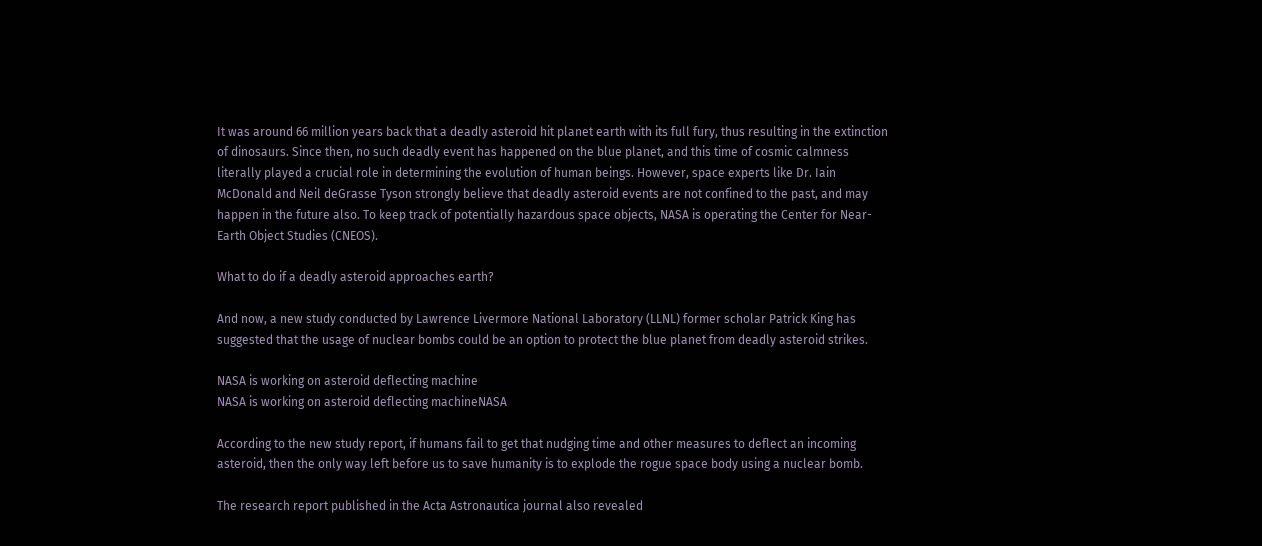It was around 66 million years back that a deadly asteroid hit planet earth with its full fury, thus resulting in the extinction of dinosaurs. Since then, no such deadly event has happened on the blue planet, and this time of cosmic calmness literally played a crucial role in determining the evolution of human beings. However, space experts like Dr. Iain McDonald and Neil deGrasse Tyson strongly believe that deadly asteroid events are not confined to the past, and may happen in the future also. To keep track of potentially hazardous space objects, NASA is operating the Center for Near-Earth Object Studies (CNEOS).

What to do if a deadly asteroid approaches earth?

And now, a new study conducted by Lawrence Livermore National Laboratory (LLNL) former scholar Patrick King has suggested that the usage of nuclear bombs could be an option to protect the blue planet from deadly asteroid strikes.

NASA is working on asteroid deflecting machine
NASA is working on asteroid deflecting machineNASA

According to the new study report, if humans fail to get that nudging time and other measures to deflect an incoming asteroid, then the only way left before us to save humanity is to explode the rogue space body using a nuclear bomb.

The research report published in the Acta Astronautica journal also revealed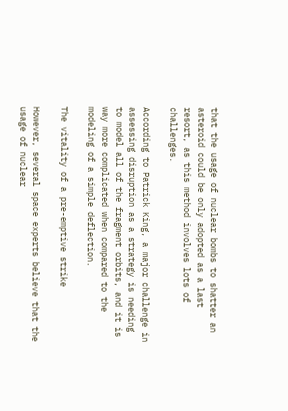that the usage of nuclear bombs to shatter an asteroid could be only adopted as a last resort, as this method involves lots of challenges.

According to Patrick King, a major challenge in assessing disruption as a strategy is needing to model all of the fragment orbits, and it is way more complicated when compared to the modeling of a simple deflection.

The vitality of a pre-emptive strike

However, several space experts believe that the usage of nuclear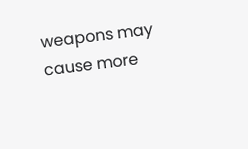weapons may cause more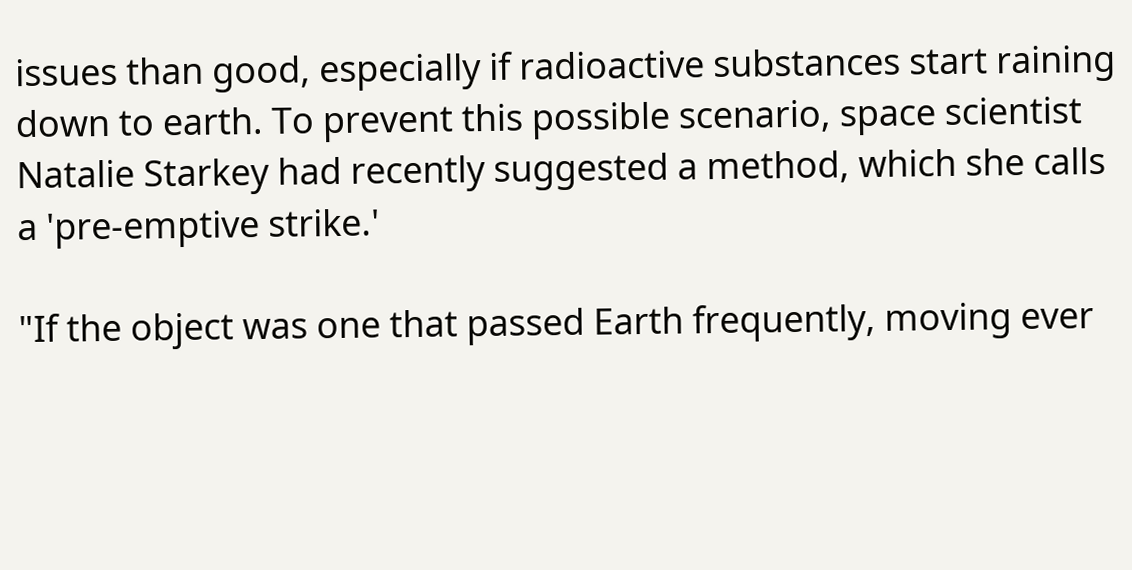issues than good, especially if radioactive substances start raining down to earth. To prevent this possible scenario, space scientist Natalie Starkey had recently suggested a method, which she calls a 'pre-emptive strike.'

"If the object was one that passed Earth frequently, moving ever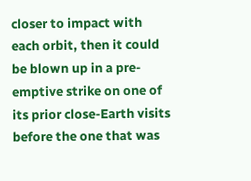closer to impact with each orbit, then it could be blown up in a pre-emptive strike on one of its prior close-Earth visits before the one that was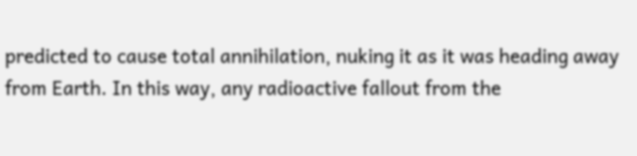predicted to cause total annihilation, nuking it as it was heading away from Earth. In this way, any radioactive fallout from the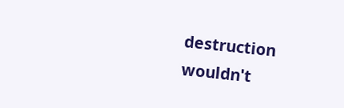destruction wouldn't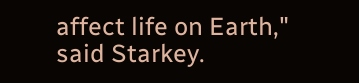affect life on Earth," said Starkey.